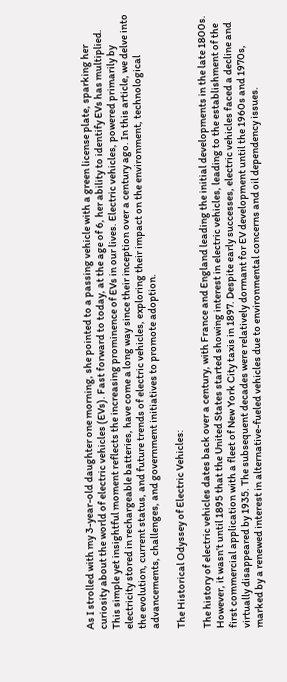As I strolled with my 3-year-old daughter one morning, she pointed to a passing vehicle with a green license plate, sparking her curiosity about the world of electric vehicles (EVs). Fast forward to today, at the age of 6, her ability to identify EVs has multiplied. This simple yet insightful moment reflects the increasing prominence of EVs in our lives. Electric vehicles, powered primarily by electricity stored in rechargeable batteries, have come a long way since their inception over a century ago. In this article, we delve into the evolution, current status, and future trends of electric vehicles, exploring their impact on the environment, technological advancements, challenges, and government initiatives to promote adoption.

The Historical Odyssey of Electric Vehicles:

The history of electric vehicles dates back over a century, with France and England leading the initial developments in the late 1800s. However, it wasn’t until 1895 that the United States started showing interest in electric vehicles, leading to the establishment of the first commercial application with a fleet of New York City taxis in 1897. Despite early successes, electric vehicles faced a decline and virtually disappeared by 1935. The subsequent decades were relatively dormant for EV development until the 1960s and 1970s, marked by a renewed interest in alternative-fueled vehicles due to environmental concerns and oil dependency issues.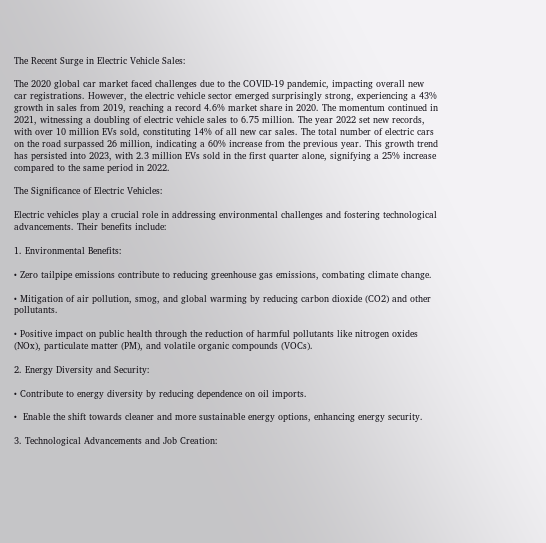The Recent Surge in Electric Vehicle Sales:

The 2020 global car market faced challenges due to the COVID-19 pandemic, impacting overall new car registrations. However, the electric vehicle sector emerged surprisingly strong, experiencing a 43% growth in sales from 2019, reaching a record 4.6% market share in 2020. The momentum continued in 2021, witnessing a doubling of electric vehicle sales to 6.75 million. The year 2022 set new records, with over 10 million EVs sold, constituting 14% of all new car sales. The total number of electric cars on the road surpassed 26 million, indicating a 60% increase from the previous year. This growth trend has persisted into 2023, with 2.3 million EVs sold in the first quarter alone, signifying a 25% increase compared to the same period in 2022.

The Significance of Electric Vehicles:

Electric vehicles play a crucial role in addressing environmental challenges and fostering technological advancements. Their benefits include:

1. Environmental Benefits:

• Zero tailpipe emissions contribute to reducing greenhouse gas emissions, combating climate change.

• Mitigation of air pollution, smog, and global warming by reducing carbon dioxide (CO2) and other pollutants.

• Positive impact on public health through the reduction of harmful pollutants like nitrogen oxides (NOx), particulate matter (PM), and volatile organic compounds (VOCs).

2. Energy Diversity and Security:

• Contribute to energy diversity by reducing dependence on oil imports.

•  Enable the shift towards cleaner and more sustainable energy options, enhancing energy security.

3. Technological Advancements and Job Creation: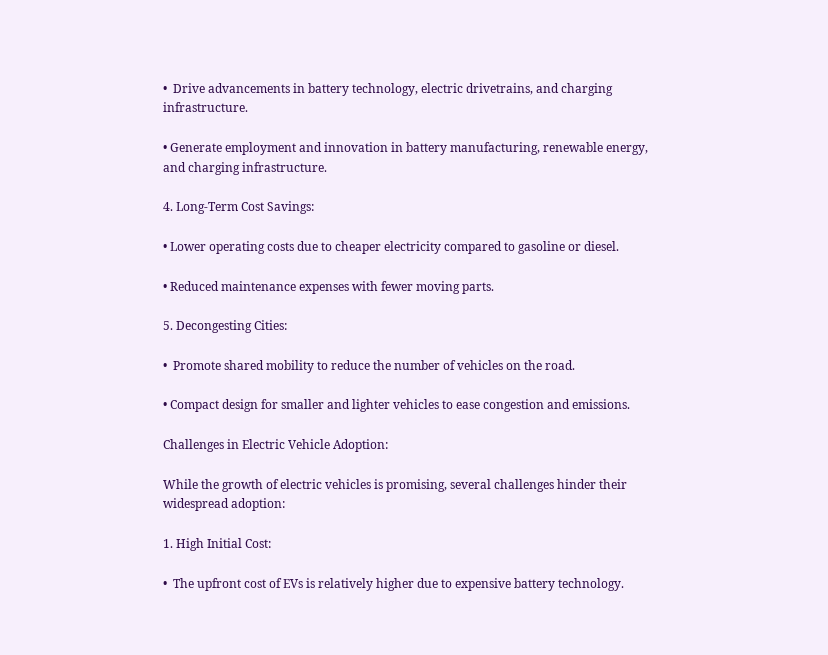•  Drive advancements in battery technology, electric drivetrains, and charging infrastructure.

• Generate employment and innovation in battery manufacturing, renewable energy, and charging infrastructure.

4. Long-Term Cost Savings:

• Lower operating costs due to cheaper electricity compared to gasoline or diesel.

• Reduced maintenance expenses with fewer moving parts.

5. Decongesting Cities:

•  Promote shared mobility to reduce the number of vehicles on the road.

• Compact design for smaller and lighter vehicles to ease congestion and emissions.

Challenges in Electric Vehicle Adoption:

While the growth of electric vehicles is promising, several challenges hinder their widespread adoption:

1. High Initial Cost:

•  The upfront cost of EVs is relatively higher due to expensive battery technology.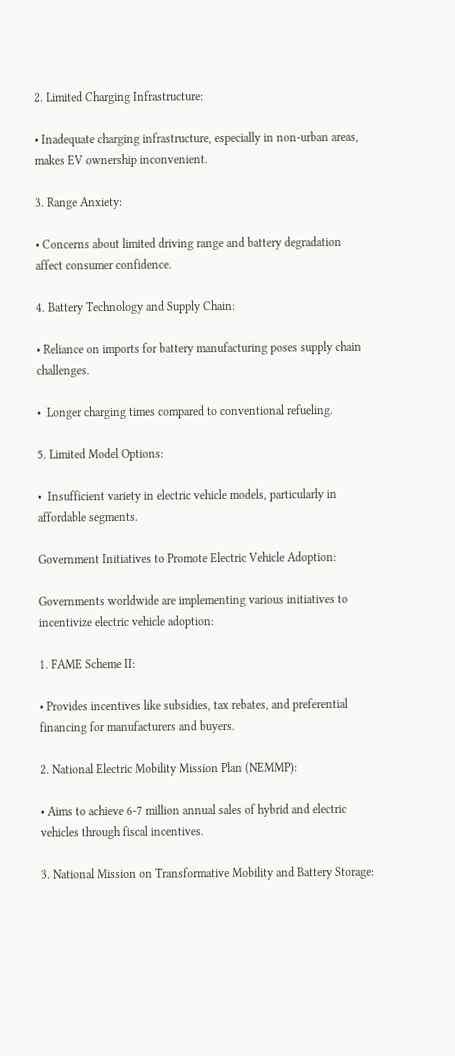2. Limited Charging Infrastructure:

• Inadequate charging infrastructure, especially in non-urban areas, makes EV ownership inconvenient.

3. Range Anxiety:

• Concerns about limited driving range and battery degradation affect consumer confidence.

4. Battery Technology and Supply Chain:

• Reliance on imports for battery manufacturing poses supply chain challenges.

•  Longer charging times compared to conventional refueling.

5. Limited Model Options:

•  Insufficient variety in electric vehicle models, particularly in affordable segments.

Government Initiatives to Promote Electric Vehicle Adoption:

Governments worldwide are implementing various initiatives to incentivize electric vehicle adoption:

1. FAME Scheme II:

• Provides incentives like subsidies, tax rebates, and preferential financing for manufacturers and buyers.

2. National Electric Mobility Mission Plan (NEMMP):

• Aims to achieve 6-7 million annual sales of hybrid and electric vehicles through fiscal incentives.

3. National Mission on Transformative Mobility and Battery Storage: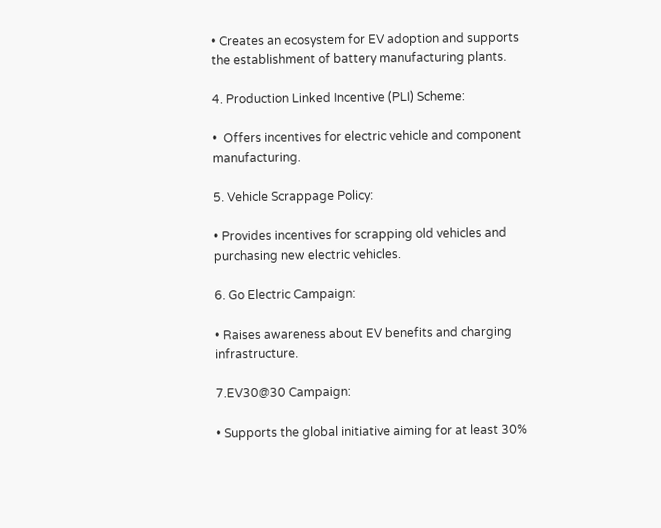• Creates an ecosystem for EV adoption and supports the establishment of battery manufacturing plants.

4. Production Linked Incentive (PLI) Scheme:

•  Offers incentives for electric vehicle and component manufacturing.

5. Vehicle Scrappage Policy:

• Provides incentives for scrapping old vehicles and purchasing new electric vehicles.

6. Go Electric Campaign:

• Raises awareness about EV benefits and charging infrastructure.

7.EV30@30 Campaign:

• Supports the global initiative aiming for at least 30%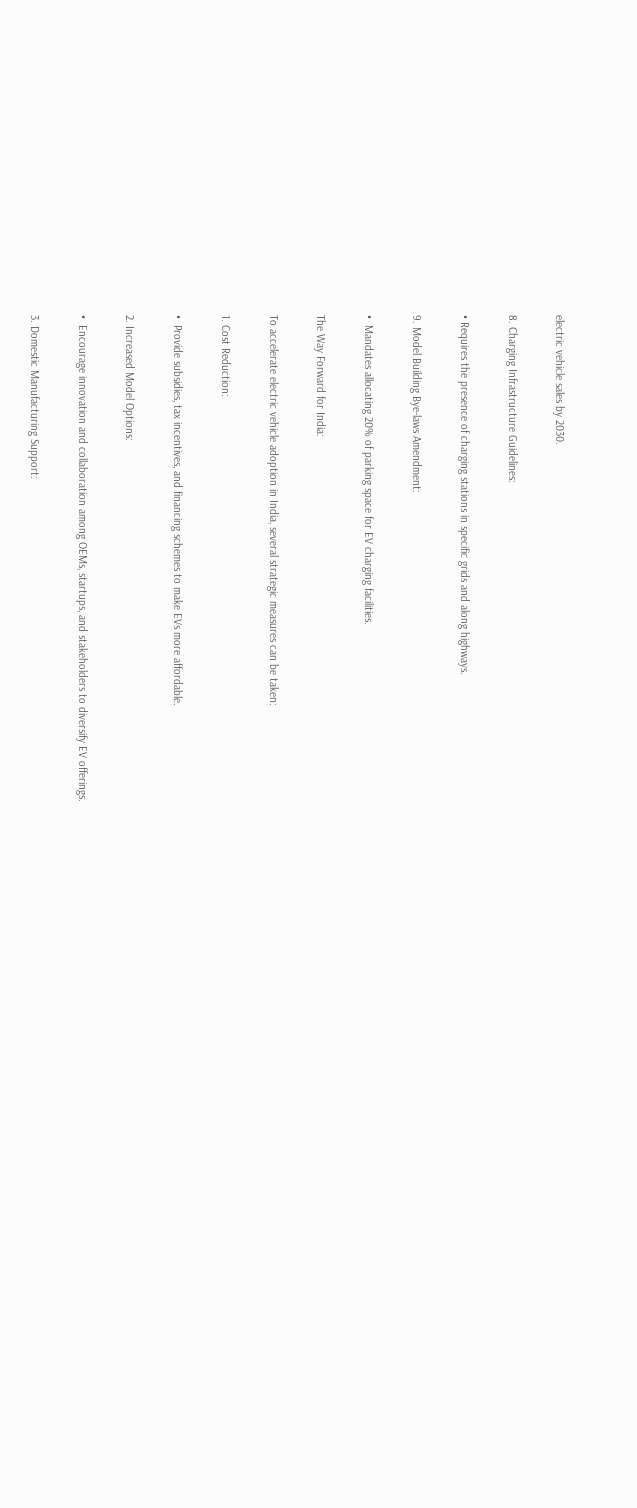electric vehicle sales by 2030.

8. Charging Infrastructure Guidelines:

• Requires the presence of charging stations in specific grids and along highways.

9. Model Building Bye-laws Amendment:

•  Mandates allocating 20% of parking space for EV charging facilities.

The Way Forward for India:

To accelerate electric vehicle adoption in India, several strategic measures can be taken:

1. Cost Reduction:

•  Provide subsidies, tax incentives, and financing schemes to make EVs more affordable.

2. Increased Model Options:

•  Encourage innovation and collaboration among OEMs, startups, and stakeholders to diversify EV offerings.

3. Domestic Manufacturing Support: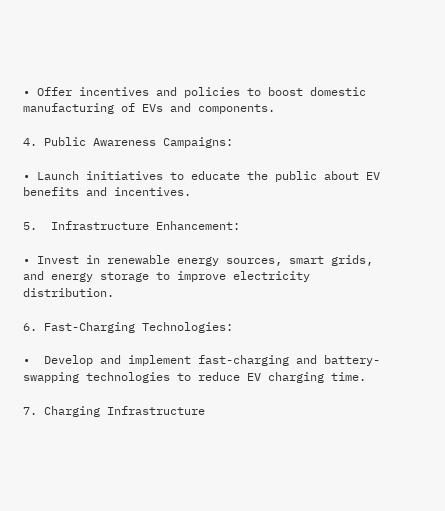• Offer incentives and policies to boost domestic manufacturing of EVs and components.

4. Public Awareness Campaigns:

• Launch initiatives to educate the public about EV benefits and incentives.

5.  Infrastructure Enhancement:

• Invest in renewable energy sources, smart grids, and energy storage to improve electricity distribution.

6. Fast-Charging Technologies:

•  Develop and implement fast-charging and battery-swapping technologies to reduce EV charging time.

7. Charging Infrastructure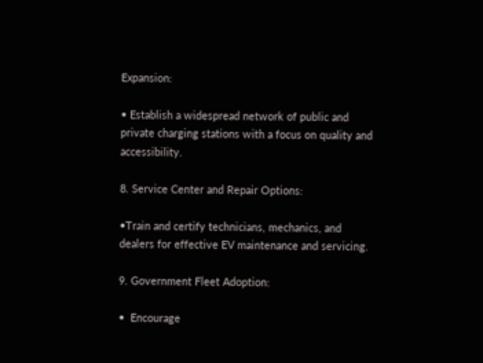Expansion:

• Establish a widespread network of public and private charging stations with a focus on quality and accessibility.

8. Service Center and Repair Options:

•Train and certify technicians, mechanics, and dealers for effective EV maintenance and servicing.

9. Government Fleet Adoption:

•  Encourage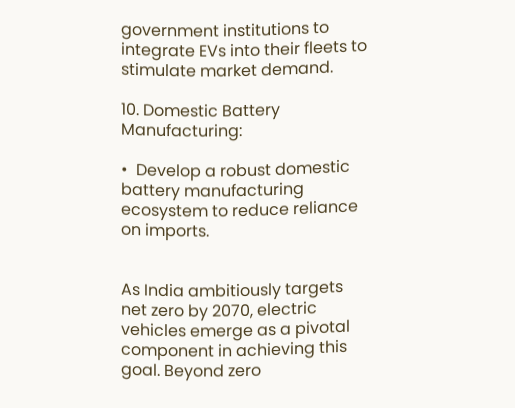government institutions to integrate EVs into their fleets to stimulate market demand.

10. Domestic Battery Manufacturing:

•  Develop a robust domestic battery manufacturing ecosystem to reduce reliance on imports.


As India ambitiously targets net zero by 2070, electric vehicles emerge as a pivotal component in achieving this goal. Beyond zero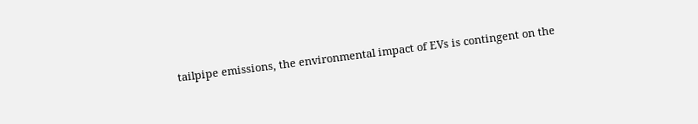tailpipe emissions, the environmental impact of EVs is contingent on the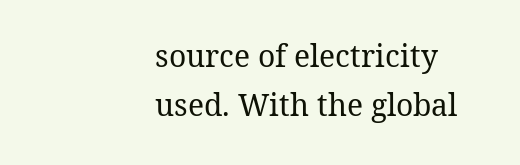source of electricity used. With the global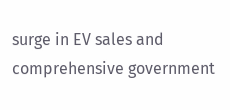surge in EV sales and comprehensive government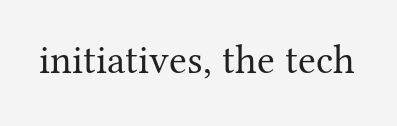initiatives, the tech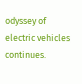odyssey of electric vehicles continues.